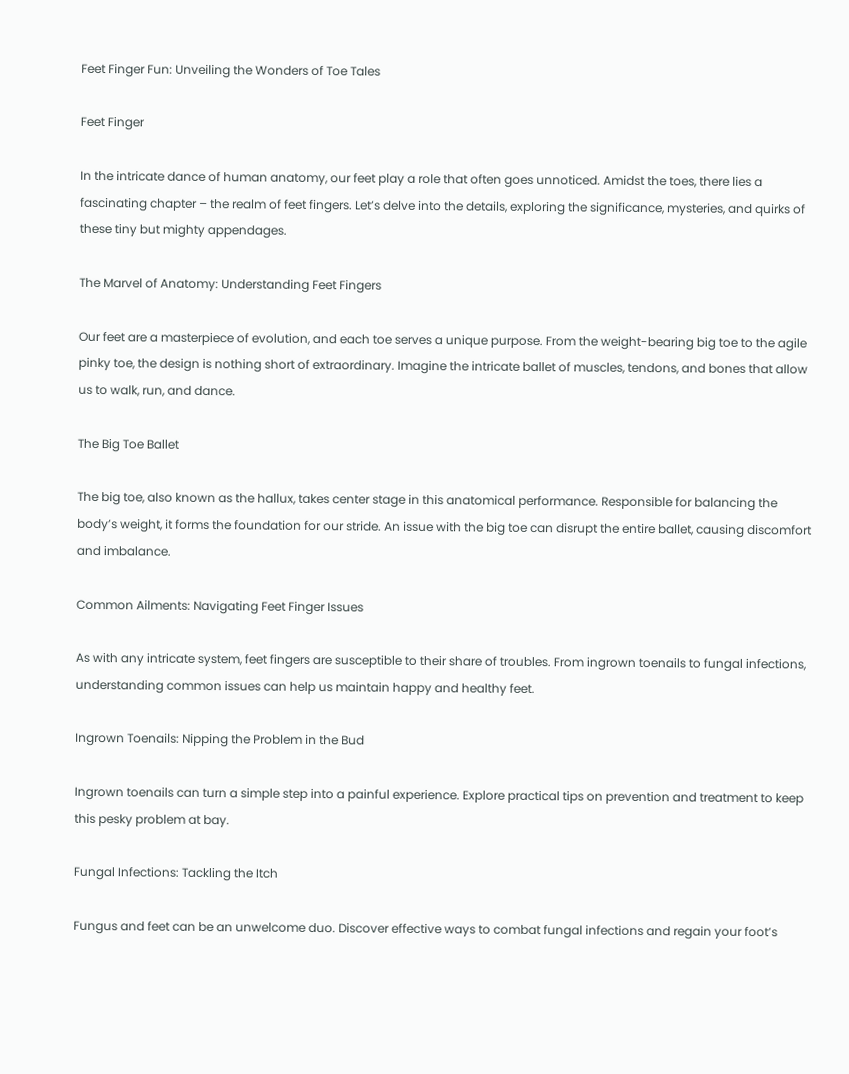Feet Finger Fun: Unveiling the Wonders of Toe Tales

Feet Finger

In the intricate dance of human anatomy, our feet play a role that often goes unnoticed. Amidst the toes, there lies a fascinating chapter – the realm of feet fingers. Let’s delve into the details, exploring the significance, mysteries, and quirks of these tiny but mighty appendages.

The Marvel of Anatomy: Understanding Feet Fingers

Our feet are a masterpiece of evolution, and each toe serves a unique purpose. From the weight-bearing big toe to the agile pinky toe, the design is nothing short of extraordinary. Imagine the intricate ballet of muscles, tendons, and bones that allow us to walk, run, and dance.

The Big Toe Ballet

The big toe, also known as the hallux, takes center stage in this anatomical performance. Responsible for balancing the body’s weight, it forms the foundation for our stride. An issue with the big toe can disrupt the entire ballet, causing discomfort and imbalance.

Common Ailments: Navigating Feet Finger Issues

As with any intricate system, feet fingers are susceptible to their share of troubles. From ingrown toenails to fungal infections, understanding common issues can help us maintain happy and healthy feet.

Ingrown Toenails: Nipping the Problem in the Bud

Ingrown toenails can turn a simple step into a painful experience. Explore practical tips on prevention and treatment to keep this pesky problem at bay.

Fungal Infections: Tackling the Itch

Fungus and feet can be an unwelcome duo. Discover effective ways to combat fungal infections and regain your foot’s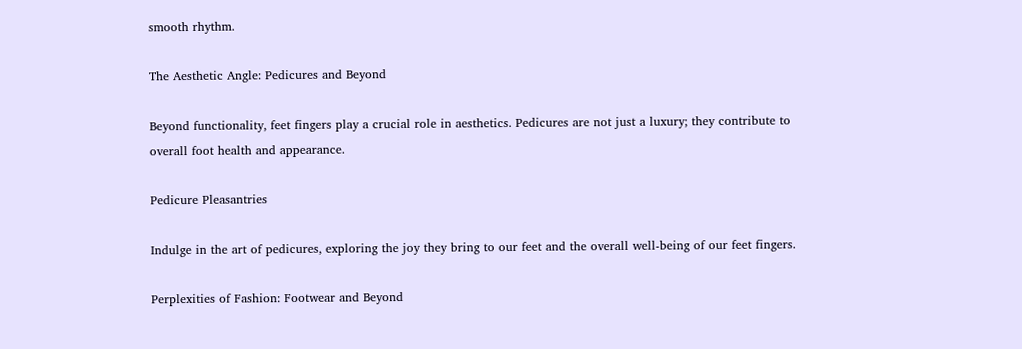smooth rhythm.

The Aesthetic Angle: Pedicures and Beyond

Beyond functionality, feet fingers play a crucial role in aesthetics. Pedicures are not just a luxury; they contribute to overall foot health and appearance.

Pedicure Pleasantries

Indulge in the art of pedicures, exploring the joy they bring to our feet and the overall well-being of our feet fingers.

Perplexities of Fashion: Footwear and Beyond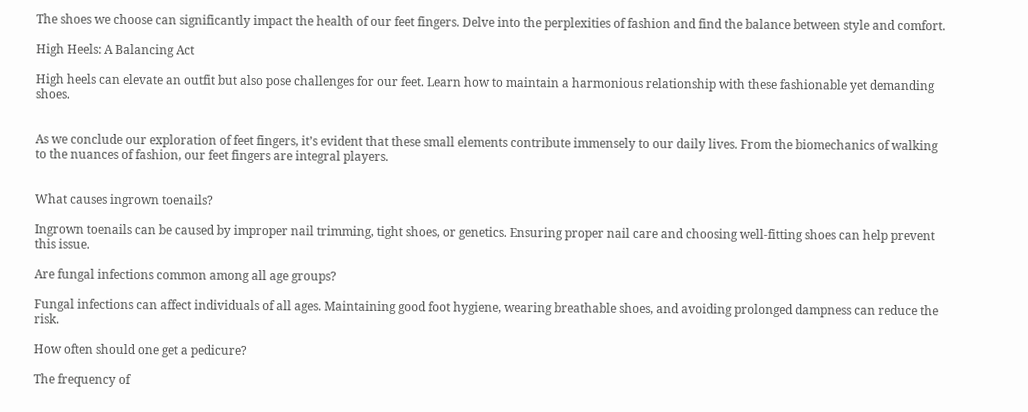The shoes we choose can significantly impact the health of our feet fingers. Delve into the perplexities of fashion and find the balance between style and comfort.

High Heels: A Balancing Act

High heels can elevate an outfit but also pose challenges for our feet. Learn how to maintain a harmonious relationship with these fashionable yet demanding shoes.


As we conclude our exploration of feet fingers, it’s evident that these small elements contribute immensely to our daily lives. From the biomechanics of walking to the nuances of fashion, our feet fingers are integral players.


What causes ingrown toenails?

Ingrown toenails can be caused by improper nail trimming, tight shoes, or genetics. Ensuring proper nail care and choosing well-fitting shoes can help prevent this issue.

Are fungal infections common among all age groups?

Fungal infections can affect individuals of all ages. Maintaining good foot hygiene, wearing breathable shoes, and avoiding prolonged dampness can reduce the risk.

How often should one get a pedicure?

The frequency of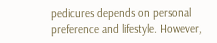pedicures depends on personal preference and lifestyle. However,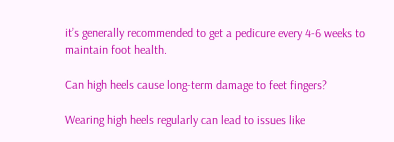it’s generally recommended to get a pedicure every 4-6 weeks to maintain foot health.

Can high heels cause long-term damage to feet fingers?

Wearing high heels regularly can lead to issues like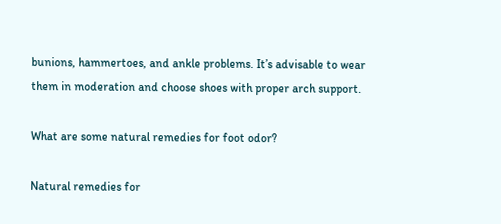bunions, hammertoes, and ankle problems. It’s advisable to wear them in moderation and choose shoes with proper arch support.

What are some natural remedies for foot odor?

Natural remedies for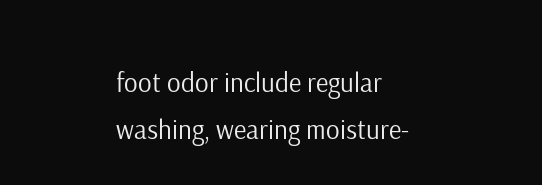foot odor include regular washing, wearing moisture-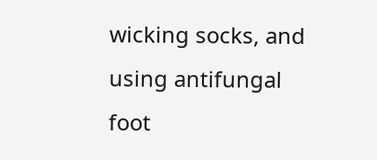wicking socks, and using antifungal foot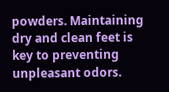powders. Maintaining dry and clean feet is key to preventing unpleasant odors.